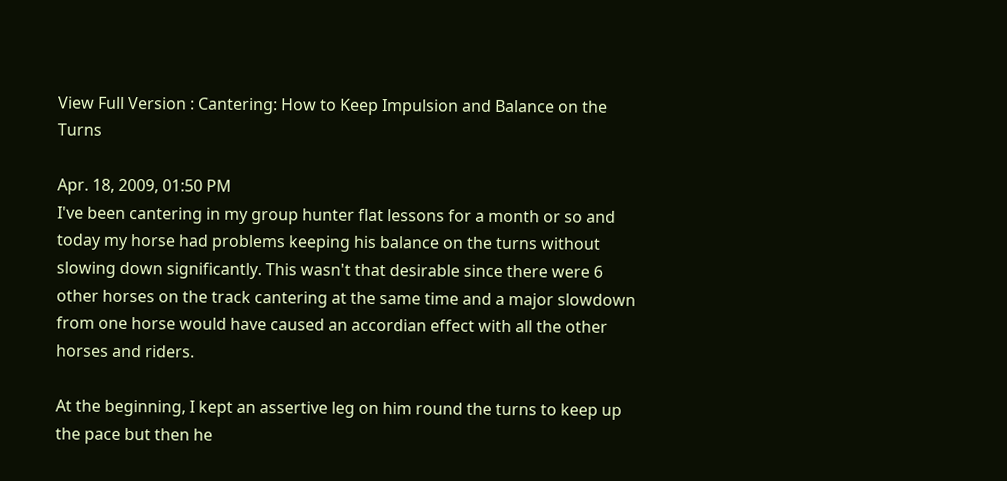View Full Version : Cantering: How to Keep Impulsion and Balance on the Turns

Apr. 18, 2009, 01:50 PM
I've been cantering in my group hunter flat lessons for a month or so and today my horse had problems keeping his balance on the turns without slowing down significantly. This wasn't that desirable since there were 6 other horses on the track cantering at the same time and a major slowdown from one horse would have caused an accordian effect with all the other horses and riders.

At the beginning, I kept an assertive leg on him round the turns to keep up the pace but then he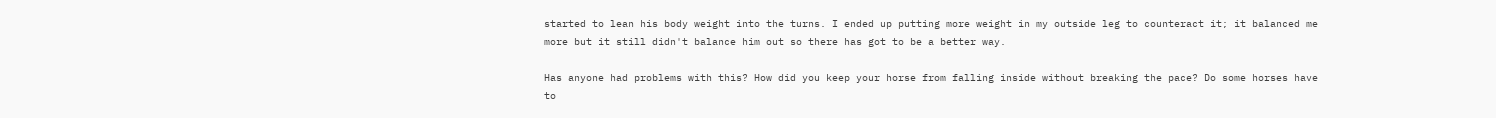started to lean his body weight into the turns. I ended up putting more weight in my outside leg to counteract it; it balanced me more but it still didn't balance him out so there has got to be a better way.

Has anyone had problems with this? How did you keep your horse from falling inside without breaking the pace? Do some horses have to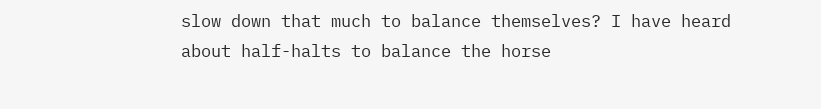slow down that much to balance themselves? I have heard about half-halts to balance the horse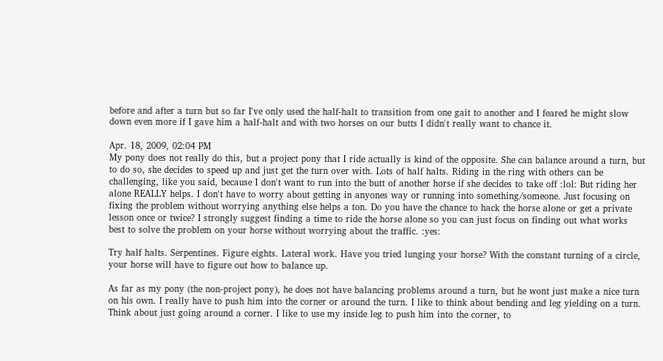before and after a turn but so far I've only used the half-halt to transition from one gait to another and I feared he might slow down even more if I gave him a half-halt and with two horses on our butts I didn't really want to chance it.

Apr. 18, 2009, 02:04 PM
My pony does not really do this, but a project pony that I ride actually is kind of the opposite. She can balance around a turn, but to do so, she decides to speed up and just get the turn over with. Lots of half halts. Riding in the ring with others can be challenging, like you said, because I don't want to run into the butt of another horse if she decides to take off :lol: But riding her alone REALLY helps. I don't have to worry about getting in anyones way or running into something/someone. Just focusing on fixing the problem without worrying anything else helps a ton. Do you have the chance to hack the horse alone or get a private lesson once or twice? I strongly suggest finding a time to ride the horse alone so you can just focus on finding out what works best to solve the problem on your horse without worrying about the traffic. :yes:

Try half halts. Serpentines. Figure eights. Lateral work. Have you tried lunging your horse? With the constant turning of a circle, your horse will have to figure out how to balance up.

As far as my pony (the non-project pony), he does not have balancing problems around a turn, but he wont just make a nice turn on his own. I really have to push him into the corner or around the turn. I like to think about bending and leg yielding on a turn. Think about just going around a corner. I like to use my inside leg to push him into the corner, to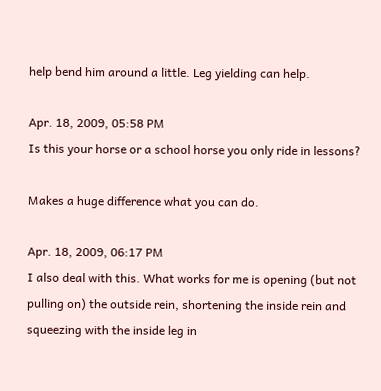help bend him around a little. Leg yielding can help.

Apr. 18, 2009, 05:58 PM
Is this your horse or a school horse you only ride in lessons?

Makes a huge difference what you can do.

Apr. 18, 2009, 06:17 PM
I also deal with this. What works for me is opening (but not pulling on) the outside rein, shortening the inside rein and squeezing with the inside leg in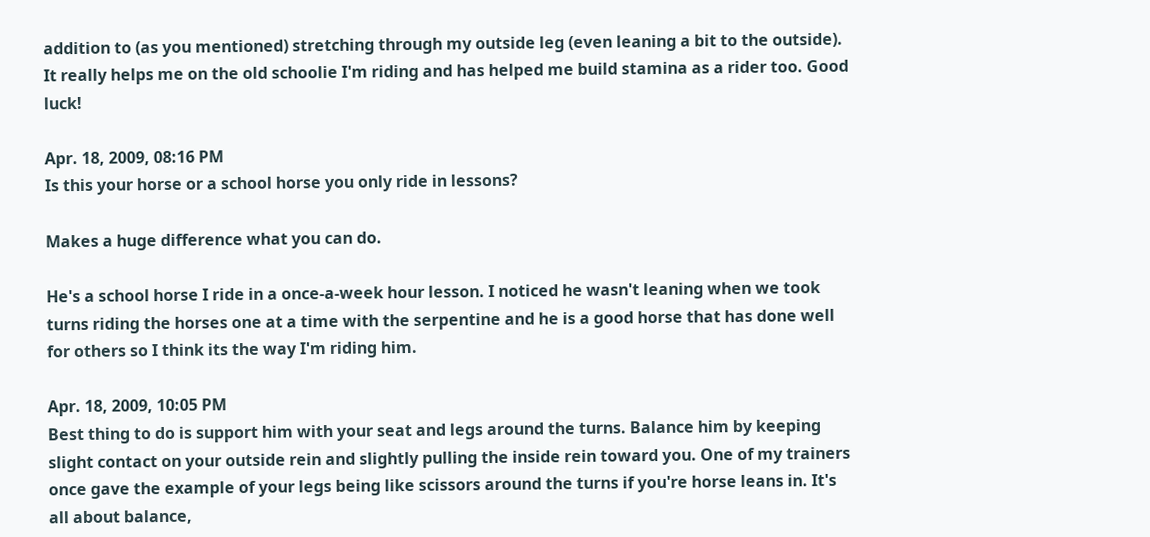addition to (as you mentioned) stretching through my outside leg (even leaning a bit to the outside). It really helps me on the old schoolie I'm riding and has helped me build stamina as a rider too. Good luck!

Apr. 18, 2009, 08:16 PM
Is this your horse or a school horse you only ride in lessons?

Makes a huge difference what you can do.

He's a school horse I ride in a once-a-week hour lesson. I noticed he wasn't leaning when we took turns riding the horses one at a time with the serpentine and he is a good horse that has done well for others so I think its the way I'm riding him.

Apr. 18, 2009, 10:05 PM
Best thing to do is support him with your seat and legs around the turns. Balance him by keeping slight contact on your outside rein and slightly pulling the inside rein toward you. One of my trainers once gave the example of your legs being like scissors around the turns if you're horse leans in. It's all about balance,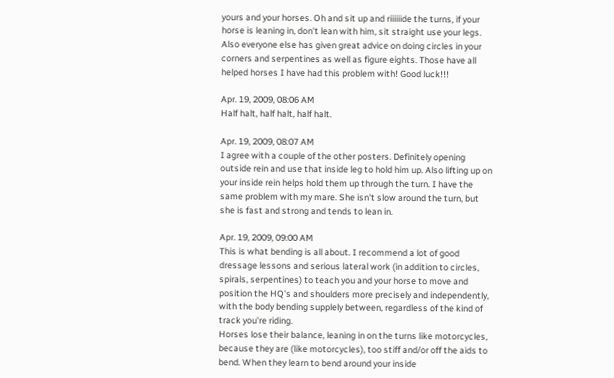yours and your horses. Oh and sit up and riiiiiide the turns, if your horse is leaning in, don't lean with him, sit straight use your legs.
Also everyone else has given great advice on doing circles in your corners and serpentines as well as figure eights. Those have all helped horses I have had this problem with! Good luck!!!

Apr. 19, 2009, 08:06 AM
Half halt, half halt, half halt.

Apr. 19, 2009, 08:07 AM
I agree with a couple of the other posters. Definitely opening outside rein and use that inside leg to hold him up. Also lifting up on your inside rein helps hold them up through the turn. I have the same problem with my mare. She isn't slow around the turn, but she is fast and strong and tends to lean in.

Apr. 19, 2009, 09:00 AM
This is what bending is all about. I recommend a lot of good dressage lessons and serious lateral work (in addition to circles, spirals, serpentines) to teach you and your horse to move and position the HQ's and shoulders more precisely and independently, with the body bending supplely between, regardless of the kind of track you're riding.
Horses lose their balance, leaning in on the turns like motorcycles, because they are (like motorcycles), too stiff and/or off the aids to bend. When they learn to bend around your inside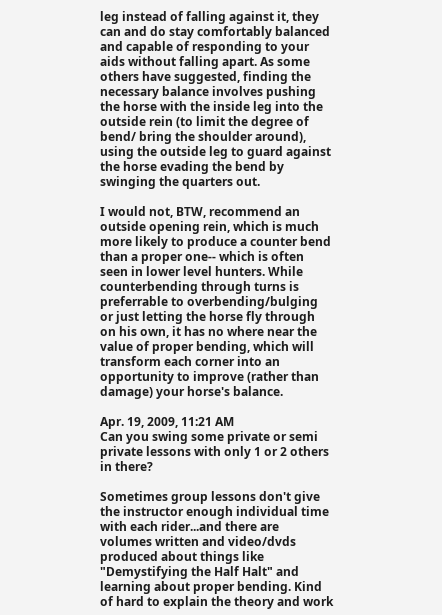leg instead of falling against it, they can and do stay comfortably balanced and capable of responding to your aids without falling apart. As some others have suggested, finding the necessary balance involves pushing the horse with the inside leg into the outside rein (to limit the degree of bend/ bring the shoulder around), using the outside leg to guard against the horse evading the bend by swinging the quarters out.

I would not, BTW, recommend an outside opening rein, which is much more likely to produce a counter bend than a proper one-- which is often seen in lower level hunters. While counterbending through turns is preferrable to overbending/bulging or just letting the horse fly through on his own, it has no where near the value of proper bending, which will transform each corner into an opportunity to improve (rather than damage) your horse's balance.

Apr. 19, 2009, 11:21 AM
Can you swing some private or semi private lessons with only 1 or 2 others in there?

Sometimes group lessons don't give the instructor enough individual time with each rider...and there are volumes written and video/dvds produced about things like "Demystifying the Half Halt" and learning about proper bending. Kind of hard to explain the theory and work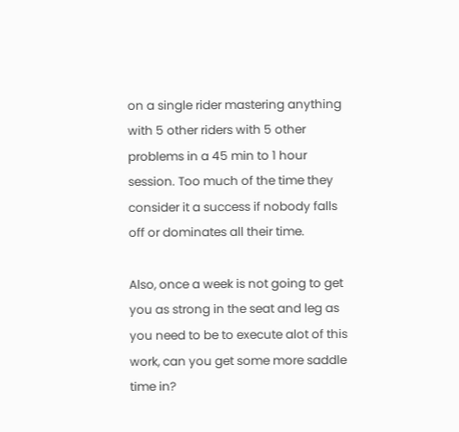on a single rider mastering anything with 5 other riders with 5 other problems in a 45 min to 1 hour session. Too much of the time they consider it a success if nobody falls off or dominates all their time.

Also, once a week is not going to get you as strong in the seat and leg as you need to be to execute alot of this work, can you get some more saddle time in?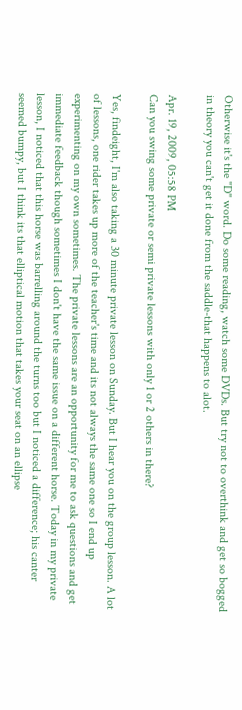Otherwise it's the "D" word. Do some reading, watch some DVDs. But try not to overthink and get so bogged in theory you can't get it done from the saddle-that happens to alot.

Apr. 19, 2009, 05:58 PM
Can you swing some private or semi private lessons with only 1 or 2 others in there?

Yes, findeight, I'm also taking a 30 minute private lesson on Sunday. But I hear you on the group lesson. A lot of lessons, one rider takes up more of the teacher's time and its not always the same one so I end up experimenting on my own sometimes. The private lessons are an opportunity for me to ask questions and get immediate feedback though sometimes I don't have the same issue on a different horse. Today in my private lesson, I noticed that this horse was barrelling around the turns too but I noticed a difference; his canter seemed bumpy, but I think its that elliptical motion that takes your seat on an ellipse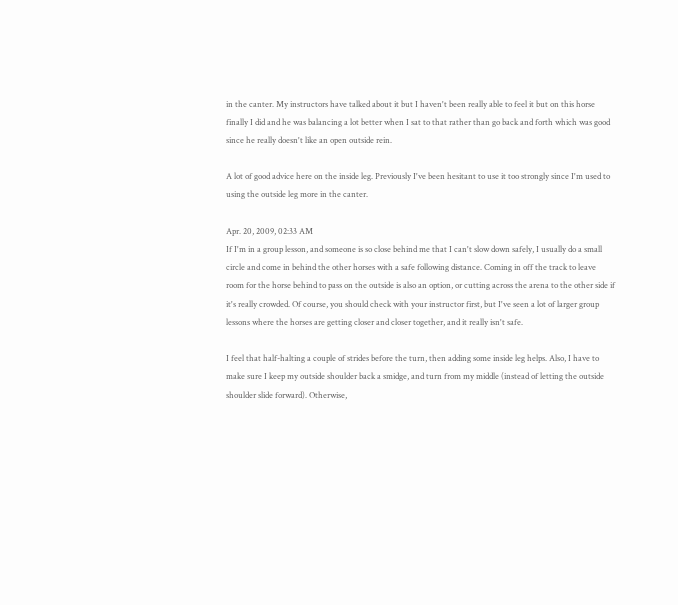in the canter. My instructors have talked about it but I haven't been really able to feel it but on this horse finally I did and he was balancing a lot better when I sat to that rather than go back and forth which was good since he really doesn't like an open outside rein.

A lot of good advice here on the inside leg. Previously I've been hesitant to use it too strongly since I'm used to using the outside leg more in the canter.

Apr. 20, 2009, 02:33 AM
If I'm in a group lesson, and someone is so close behind me that I can't slow down safely, I usually do a small circle and come in behind the other horses with a safe following distance. Coming in off the track to leave room for the horse behind to pass on the outside is also an option, or cutting across the arena to the other side if it's really crowded. Of course, you should check with your instructor first, but I've seen a lot of larger group lessons where the horses are getting closer and closer together, and it really isn't safe.

I feel that half-halting a couple of strides before the turn, then adding some inside leg helps. Also, I have to make sure I keep my outside shoulder back a smidge, and turn from my middle (instead of letting the outside shoulder slide forward). Otherwise,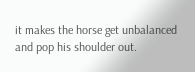it makes the horse get unbalanced and pop his shoulder out.